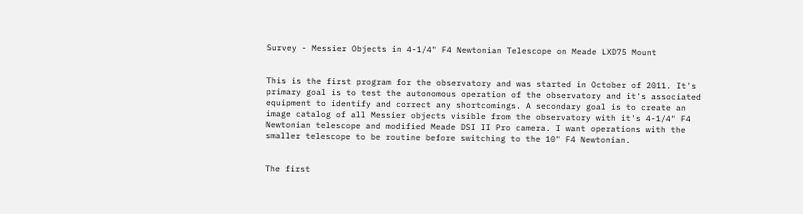Survey - Messier Objects in 4-1/4" F4 Newtonian Telescope on Meade LXD75 Mount


This is the first program for the observatory and was started in October of 2011. It's primary goal is to test the autonomous operation of the observatory and it's associated equipment to identify and correct any shortcomings. A secondary goal is to create an image catalog of all Messier objects visible from the observatory with it's 4-1/4" F4 Newtonian telescope and modified Meade DSI II Pro camera. I want operations with the smaller telescope to be routine before switching to the 10" F4 Newtonian.


The first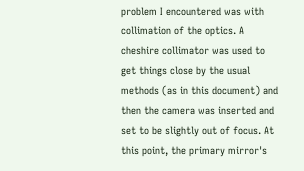problem I encountered was with collimation of the optics. A cheshire collimator was used to get things close by the usual methods (as in this document) and then the camera was inserted and set to be slightly out of focus. At this point, the primary mirror's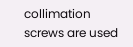collimation screws are used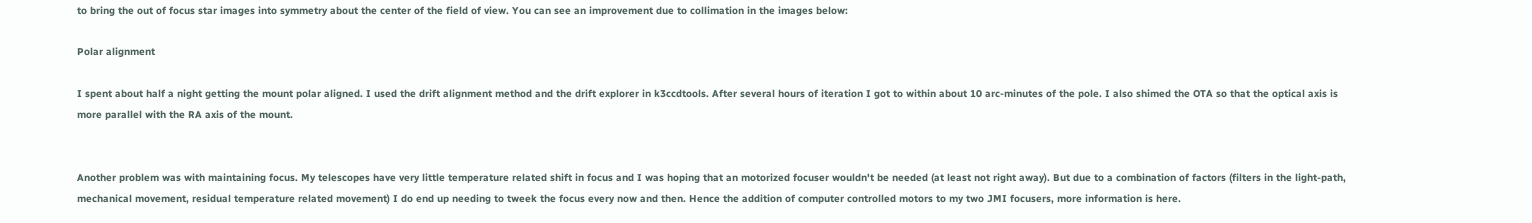to bring the out of focus star images into symmetry about the center of the field of view. You can see an improvement due to collimation in the images below:

Polar alignment

I spent about half a night getting the mount polar aligned. I used the drift alignment method and the drift explorer in k3ccdtools. After several hours of iteration I got to within about 10 arc-minutes of the pole. I also shimed the OTA so that the optical axis is more parallel with the RA axis of the mount.


Another problem was with maintaining focus. My telescopes have very little temperature related shift in focus and I was hoping that an motorized focuser wouldn't be needed (at least not right away). But due to a combination of factors (filters in the light-path, mechanical movement, residual temperature related movement) I do end up needing to tweek the focus every now and then. Hence the addition of computer controlled motors to my two JMI focusers, more information is here.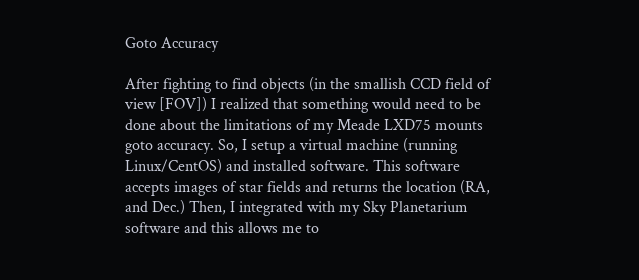Goto Accuracy

After fighting to find objects (in the smallish CCD field of view [FOV]) I realized that something would need to be done about the limitations of my Meade LXD75 mounts goto accuracy. So, I setup a virtual machine (running Linux/CentOS) and installed software. This software accepts images of star fields and returns the location (RA, and Dec.) Then, I integrated with my Sky Planetarium software and this allows me to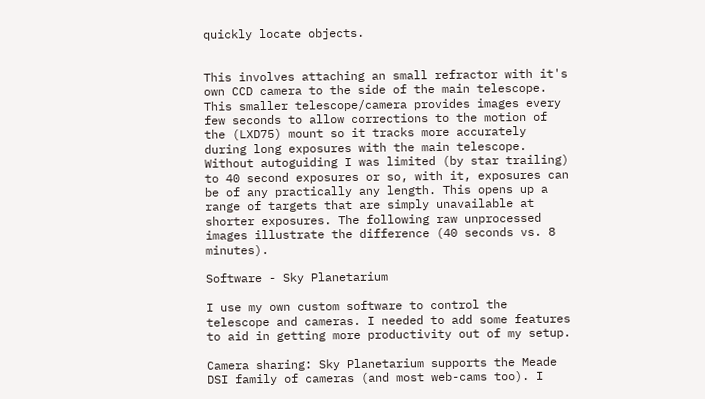quickly locate objects.


This involves attaching an small refractor with it's own CCD camera to the side of the main telescope. This smaller telescope/camera provides images every few seconds to allow corrections to the motion of the (LXD75) mount so it tracks more accurately during long exposures with the main telescope. Without autoguiding I was limited (by star trailing) to 40 second exposures or so, with it, exposures can be of any practically any length. This opens up a range of targets that are simply unavailable at shorter exposures. The following raw unprocessed images illustrate the difference (40 seconds vs. 8 minutes).

Software - Sky Planetarium

I use my own custom software to control the telescope and cameras. I needed to add some features to aid in getting more productivity out of my setup.

Camera sharing: Sky Planetarium supports the Meade DSI family of cameras (and most web-cams too). I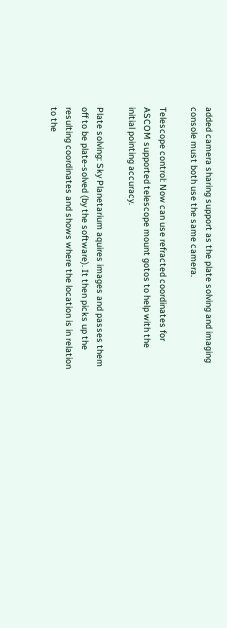added camera sharing support as the plate solving and imaging console must both use the same camera.

Telescope control: Now can use refracted coordinates for ASCOM supported telescope mount gotos to help with the initial pointing accuracy.

Plate solving: Sky Planetarium aquires images and passes them off to be plate-solved (by the software). It then picks up the resulting coordinates and shows where the location is in relation to the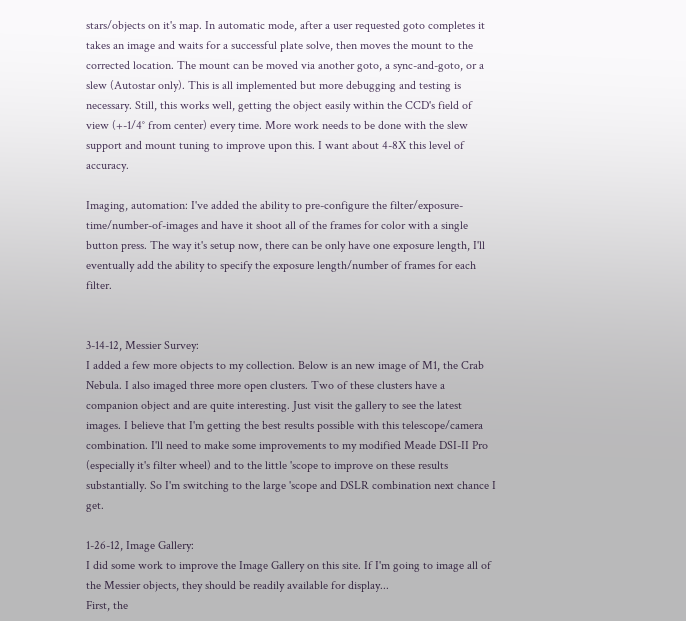stars/objects on it's map. In automatic mode, after a user requested goto completes it takes an image and waits for a successful plate solve, then moves the mount to the corrected location. The mount can be moved via another goto, a sync-and-goto, or a slew (Autostar only). This is all implemented but more debugging and testing is necessary. Still, this works well, getting the object easily within the CCD's field of view (+-1/4° from center) every time. More work needs to be done with the slew support and mount tuning to improve upon this. I want about 4-8X this level of accuracy.

Imaging, automation: I've added the ability to pre-configure the filter/exposure-time/number-of-images and have it shoot all of the frames for color with a single button press. The way it's setup now, there can be only have one exposure length, I'll eventually add the ability to specify the exposure length/number of frames for each filter.


3-14-12, Messier Survey:
I added a few more objects to my collection. Below is an new image of M1, the Crab Nebula. I also imaged three more open clusters. Two of these clusters have a companion object and are quite interesting. Just visit the gallery to see the latest images. I believe that I'm getting the best results possible with this telescope/camera combination. I'll need to make some improvements to my modified Meade DSI-II Pro (especially it's filter wheel) and to the little 'scope to improve on these results substantially. So I'm switching to the large 'scope and DSLR combination next chance I get.

1-26-12, Image Gallery:
I did some work to improve the Image Gallery on this site. If I'm going to image all of the Messier objects, they should be readily available for display...
First, the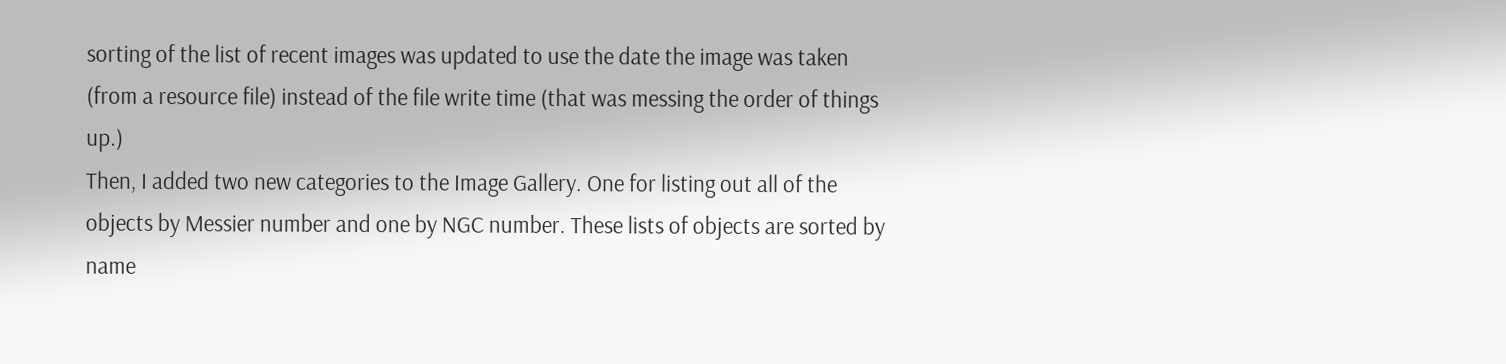sorting of the list of recent images was updated to use the date the image was taken (from a resource file) instead of the file write time (that was messing the order of things up.)
Then, I added two new categories to the Image Gallery. One for listing out all of the objects by Messier number and one by NGC number. These lists of objects are sorted by name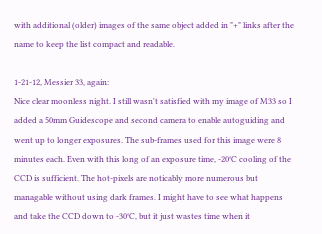with additional (older) images of the same object added in "+" links after the name to keep the list compact and readable.

1-21-12, Messier 33, again:
Nice clear moonless night. I still wasn't satisfied with my image of M33 so I added a 50mm Guidescope and second camera to enable autoguiding and went up to longer exposures. The sub-frames used for this image were 8 minutes each. Even with this long of an exposure time, -20°C cooling of the CCD is sufficient. The hot-pixels are noticably more numerous but managable without using dark frames. I might have to see what happens and take the CCD down to -30°C, but it just wastes time when it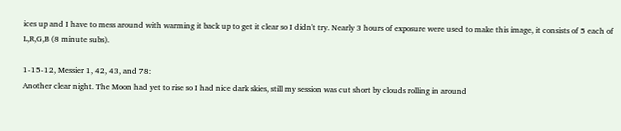ices up and I have to mess around with warming it back up to get it clear so I didn't try. Nearly 3 hours of exposure were used to make this image, it consists of 5 each of L,R,G,B (8 minute subs).

1-15-12, Messier 1, 42, 43, and 78:
Another clear night. The Moon had yet to rise so I had nice dark skies, still my session was cut short by clouds rolling in around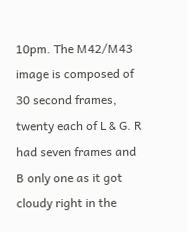10pm. The M42/M43 image is composed of 30 second frames, twenty each of L & G. R had seven frames and B only one as it got cloudy right in the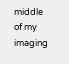middle of my imaging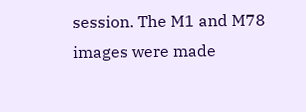session. The M1 and M78 images were made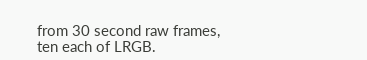from 30 second raw frames, ten each of LRGB.